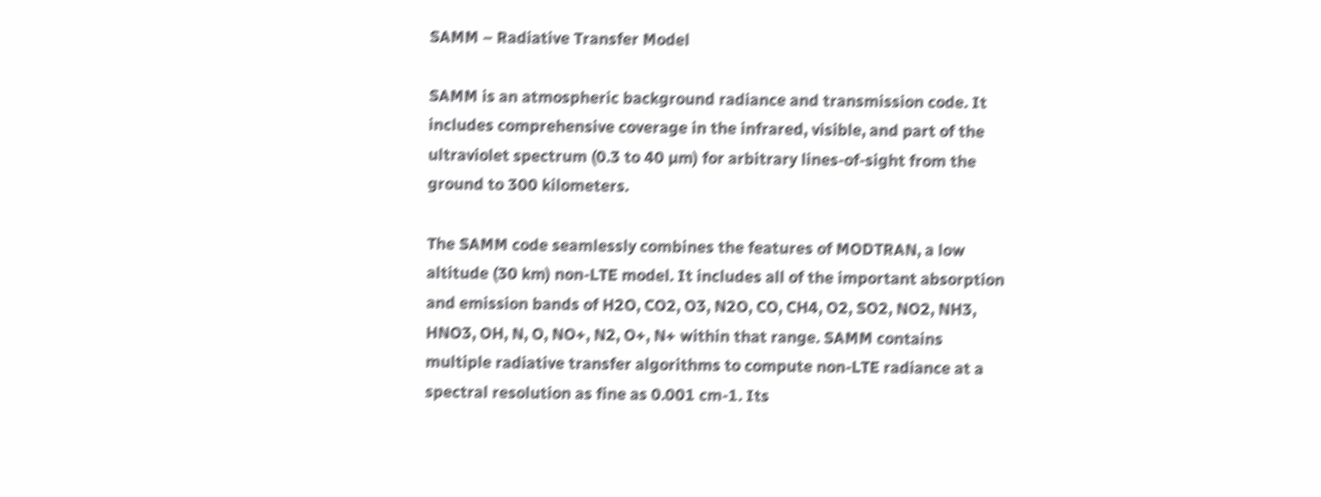SAMM – Radiative Transfer Model

SAMM is an atmospheric background radiance and transmission code. It includes comprehensive coverage in the infrared, visible, and part of the ultraviolet spectrum (0.3 to 40 µm) for arbitrary lines-of-sight from the ground to 300 kilometers.

The SAMM code seamlessly combines the features of MODTRAN, a low altitude (30 km) non-LTE model. It includes all of the important absorption and emission bands of H2O, CO2, O3, N2O, CO, CH4, O2, SO2, NO2, NH3, HNO3, OH, N, O, NO+, N2, O+, N+ within that range. SAMM contains multiple radiative transfer algorithms to compute non-LTE radiance at a spectral resolution as fine as 0.001 cm-1. Its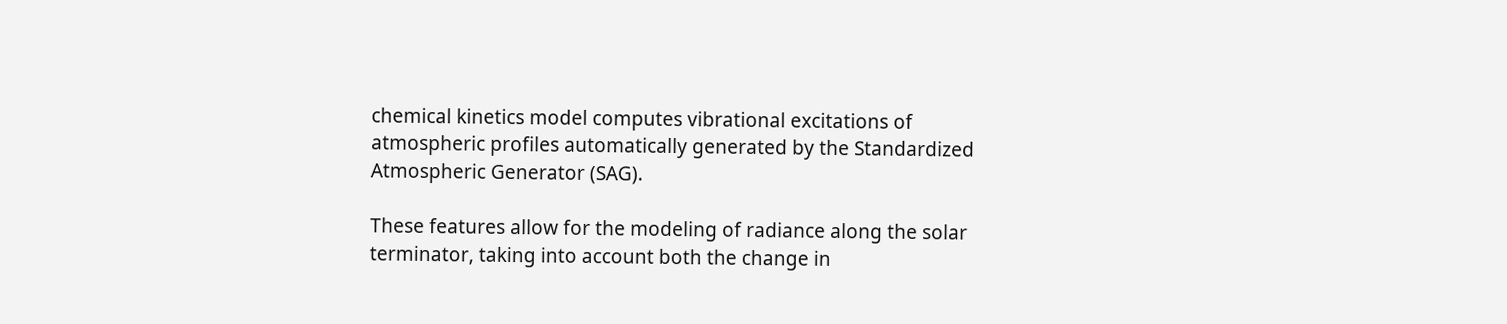chemical kinetics model computes vibrational excitations of atmospheric profiles automatically generated by the Standardized Atmospheric Generator (SAG).

These features allow for the modeling of radiance along the solar terminator, taking into account both the change in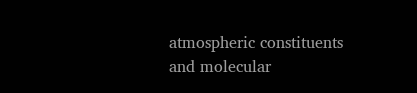atmospheric constituents and molecular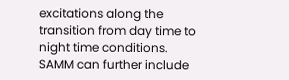excitations along the transition from day time to night time conditions. SAMM can further include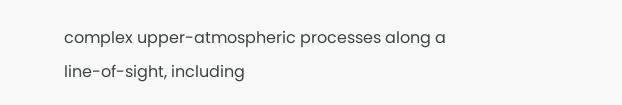complex upper-atmospheric processes along a line-of-sight, including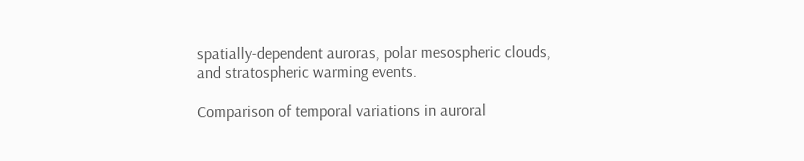spatially-dependent auroras, polar mesospheric clouds, and stratospheric warming events.

Comparison of temporal variations in auroral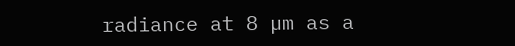radiance at 8 µm as a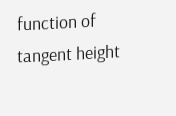function of tangent height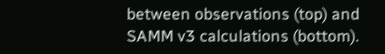between observations (top) and SAMM v3 calculations (bottom).